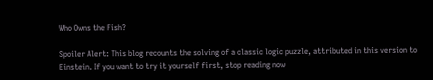Who Owns the Fish?

Spoiler Alert: This blog recounts the solving of a classic logic puzzle, attributed in this version to Einstein. If you want to try it yourself first, stop reading now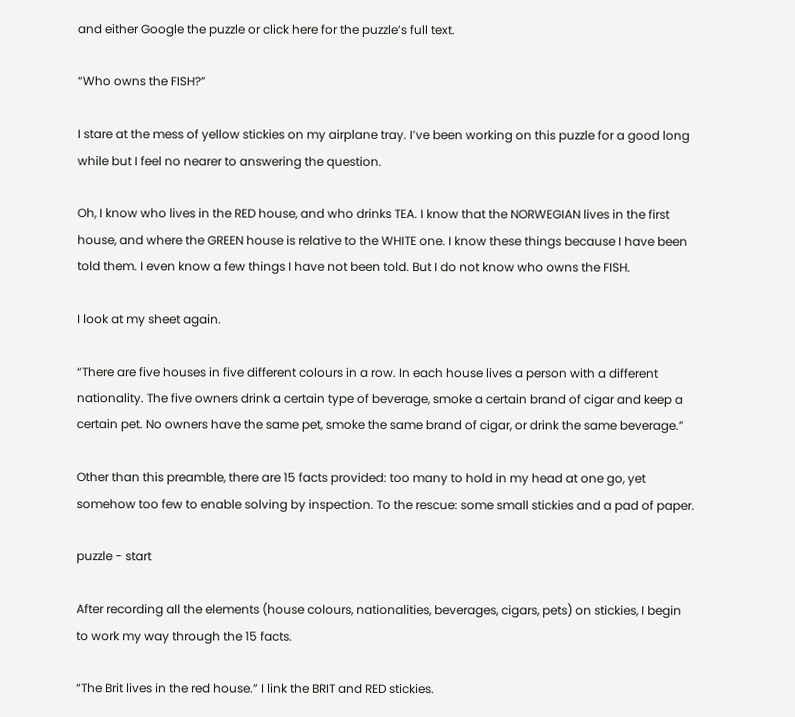and either Google the puzzle or click here for the puzzle’s full text.

“Who owns the FISH?”

I stare at the mess of yellow stickies on my airplane tray. I’ve been working on this puzzle for a good long while but I feel no nearer to answering the question.

Oh, I know who lives in the RED house, and who drinks TEA. I know that the NORWEGIAN lives in the first house, and where the GREEN house is relative to the WHITE one. I know these things because I have been told them. I even know a few things I have not been told. But I do not know who owns the FISH.

I look at my sheet again.

“There are five houses in five different colours in a row. In each house lives a person with a different nationality. The five owners drink a certain type of beverage, smoke a certain brand of cigar and keep a certain pet. No owners have the same pet, smoke the same brand of cigar, or drink the same beverage.”

Other than this preamble, there are 15 facts provided: too many to hold in my head at one go, yet somehow too few to enable solving by inspection. To the rescue: some small stickies and a pad of paper.

puzzle - start

After recording all the elements (house colours, nationalities, beverages, cigars, pets) on stickies, I begin to work my way through the 15 facts.

“The Brit lives in the red house.” I link the BRIT and RED stickies.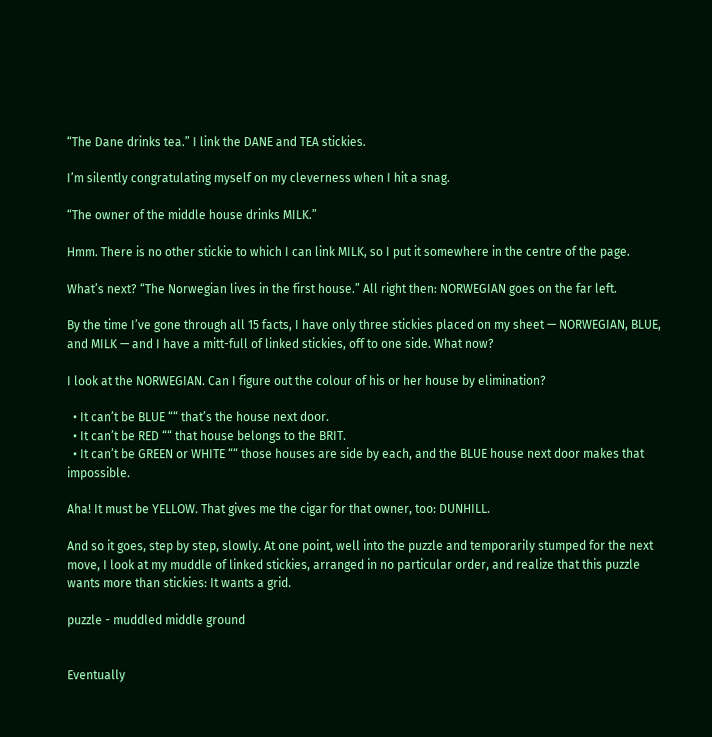“The Dane drinks tea.” I link the DANE and TEA stickies.

I’m silently congratulating myself on my cleverness when I hit a snag.

“The owner of the middle house drinks MILK.”

Hmm. There is no other stickie to which I can link MILK, so I put it somewhere in the centre of the page.

What’s next? “The Norwegian lives in the first house.” All right then: NORWEGIAN goes on the far left.

By the time I’ve gone through all 15 facts, I have only three stickies placed on my sheet — NORWEGIAN, BLUE, and MILK — and I have a mitt-full of linked stickies, off to one side. What now?

I look at the NORWEGIAN. Can I figure out the colour of his or her house by elimination?

  • It can’t be BLUE ““ that’s the house next door.
  • It can’t be RED ““ that house belongs to the BRIT.
  • It can’t be GREEN or WHITE ““ those houses are side by each, and the BLUE house next door makes that impossible.

Aha! It must be YELLOW. That gives me the cigar for that owner, too: DUNHILL.

And so it goes, step by step, slowly. At one point, well into the puzzle and temporarily stumped for the next move, I look at my muddle of linked stickies, arranged in no particular order, and realize that this puzzle wants more than stickies: It wants a grid.

puzzle - muddled middle ground


Eventually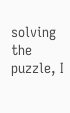solving the puzzle, I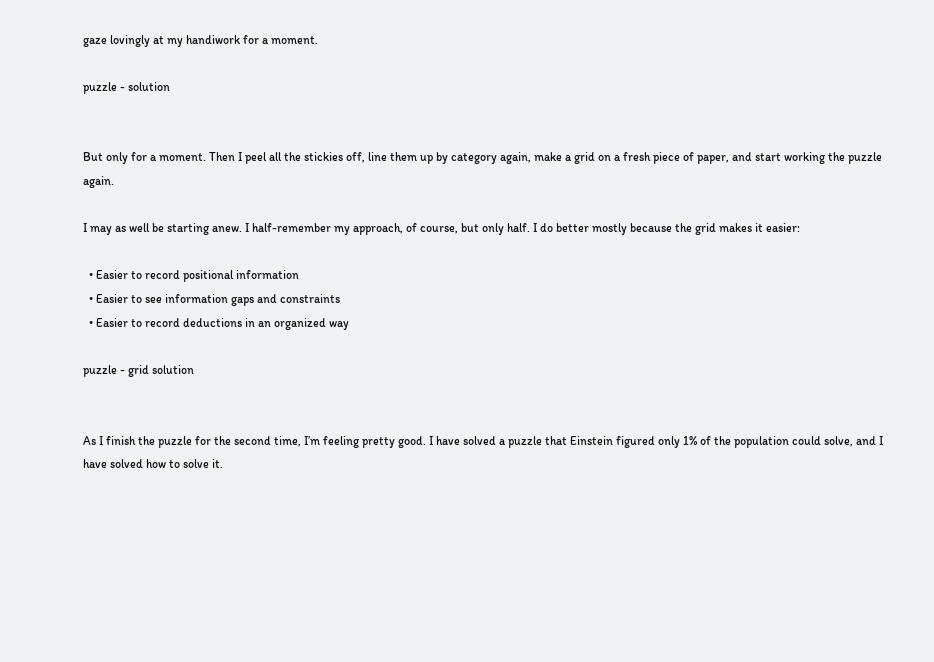gaze lovingly at my handiwork for a moment.

puzzle - solution


But only for a moment. Then I peel all the stickies off, line them up by category again, make a grid on a fresh piece of paper, and start working the puzzle again.

I may as well be starting anew. I half-remember my approach, of course, but only half. I do better mostly because the grid makes it easier:

  • Easier to record positional information
  • Easier to see information gaps and constraints
  • Easier to record deductions in an organized way

puzzle - grid solution


As I finish the puzzle for the second time, I’m feeling pretty good. I have solved a puzzle that Einstein figured only 1% of the population could solve, and I have solved how to solve it.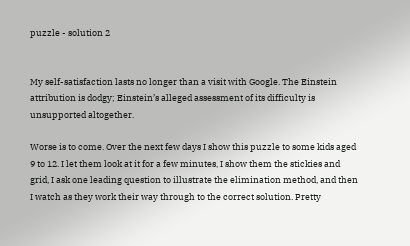puzzle - solution 2


My self-satisfaction lasts no longer than a visit with Google. The Einstein attribution is dodgy; Einstein’s alleged assessment of its difficulty is unsupported altogether.

Worse is to come. Over the next few days I show this puzzle to some kids aged 9 to 12. I let them look at it for a few minutes, I show them the stickies and grid, I ask one leading question to illustrate the elimination method, and then I watch as they work their way through to the correct solution. Pretty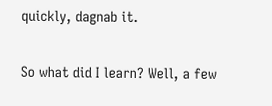quickly, dagnab it.

So what did I learn? Well, a few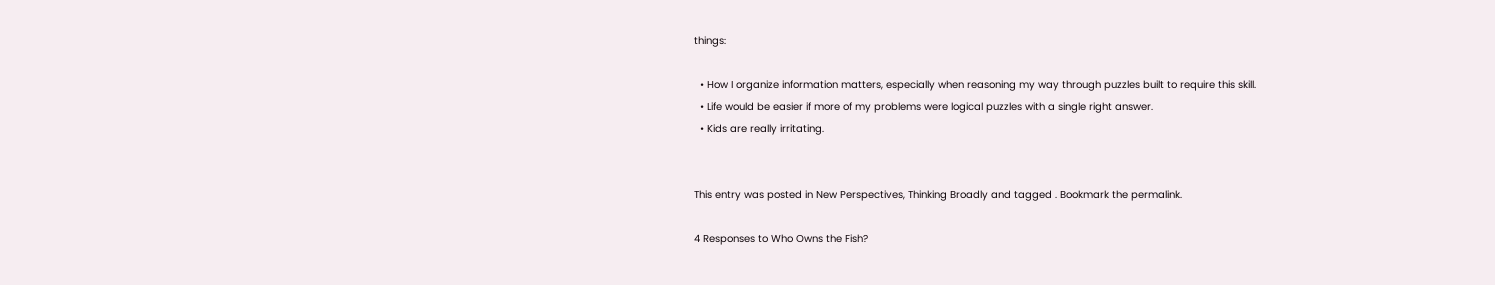things:

  • How I organize information matters, especially when reasoning my way through puzzles built to require this skill.
  • Life would be easier if more of my problems were logical puzzles with a single right answer.
  • Kids are really irritating.


This entry was posted in New Perspectives, Thinking Broadly and tagged . Bookmark the permalink.

4 Responses to Who Owns the Fish?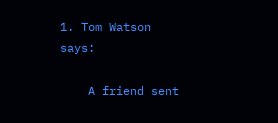1. Tom Watson says:

    A friend sent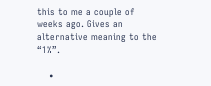this to me a couple of weeks ago. Gives an alternative meaning to the “1%”.

    •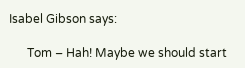Isabel Gibson says:

      Tom – Hah! Maybe we should start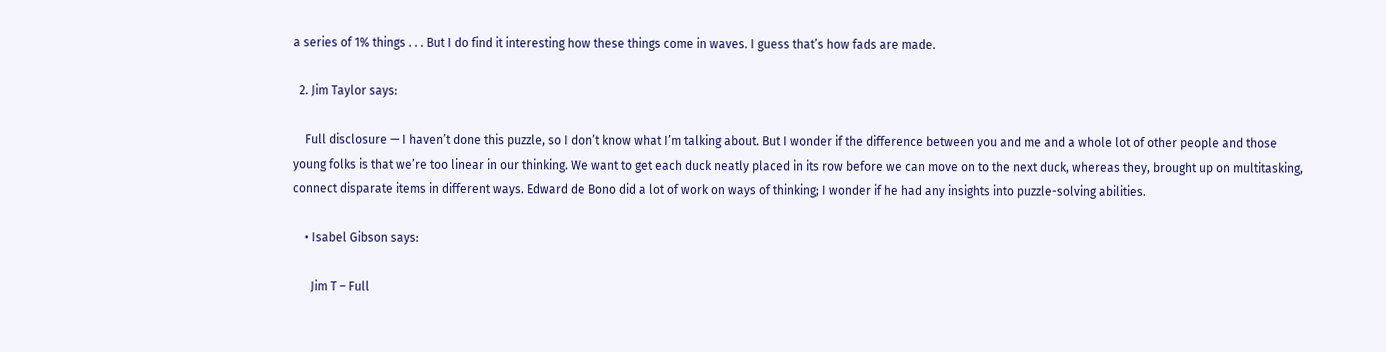a series of 1% things . . . But I do find it interesting how these things come in waves. I guess that’s how fads are made.

  2. Jim Taylor says:

    Full disclosure — I haven’t done this puzzle, so I don’t know what I’m talking about. But I wonder if the difference between you and me and a whole lot of other people and those young folks is that we’re too linear in our thinking. We want to get each duck neatly placed in its row before we can move on to the next duck, whereas they, brought up on multitasking, connect disparate items in different ways. Edward de Bono did a lot of work on ways of thinking; I wonder if he had any insights into puzzle-solving abilities.

    • Isabel Gibson says:

      Jim T – Full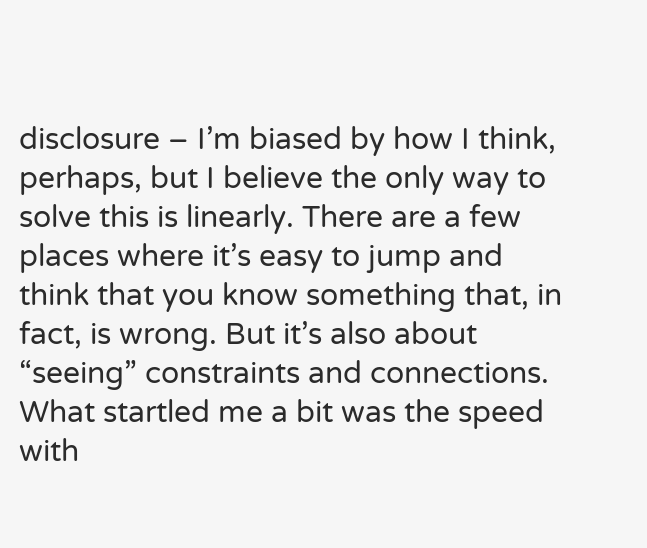disclosure – I’m biased by how I think, perhaps, but I believe the only way to solve this is linearly. There are a few places where it’s easy to jump and think that you know something that, in fact, is wrong. But it’s also about “seeing” constraints and connections. What startled me a bit was the speed with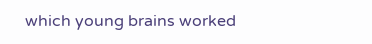which young brains worked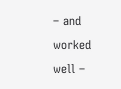– and worked well –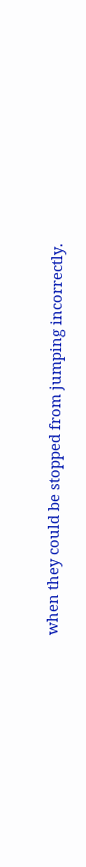when they could be stopped from jumping incorrectly.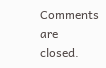Comments are closed.